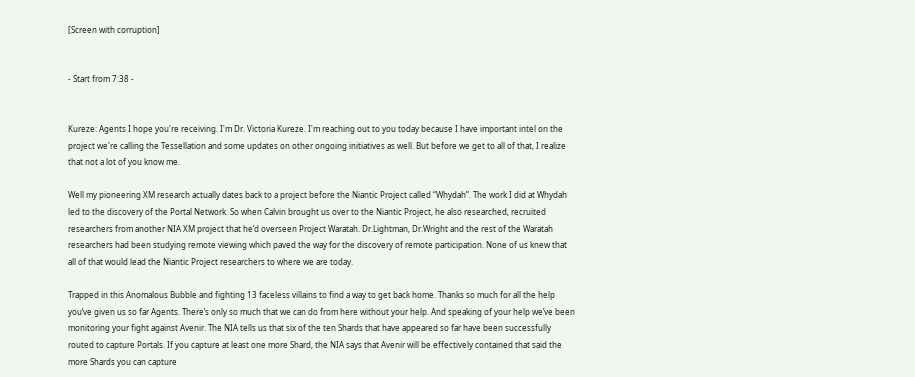[Screen with corruption]


- Start from 7:38 -


Kureze: Agents I hope you're receiving. I'm Dr. Victoria Kureze. I'm reaching out to you today because I have important intel on the project we're calling the Tessellation and some updates on other ongoing initiatives as well. But before we get to all of that, I realize that not a lot of you know me.

Well my pioneering XM research actually dates back to a project before the Niantic Project called “Whydah”. The work I did at Whydah led to the discovery of the Portal Network. So when Calvin brought us over to the Niantic Project, he also researched, recruited researchers from another NIA XM project that he’d overseen Project Waratah. Dr.Lightman, Dr.Wright and the rest of the Waratah researchers had been studying remote viewing which paved the way for the discovery of remote participation. None of us knew that all of that would lead the Niantic Project researchers to where we are today.

Trapped in this Anomalous Bubble and fighting 13 faceless villains to find a way to get back home. Thanks so much for all the help you’ve given us so far Agents. There’s only so much that we can do from here without your help. And speaking of your help we’ve been monitoring your fight against Avenir. The NIA tells us that six of the ten Shards that have appeared so far have been successfully routed to capture Portals. If you capture at least one more Shard, the NIA says that Avenir will be effectively contained that said the more Shards you can capture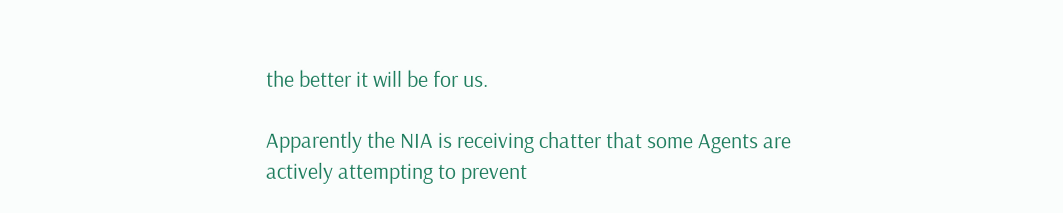the better it will be for us.

Apparently the NIA is receiving chatter that some Agents are actively attempting to prevent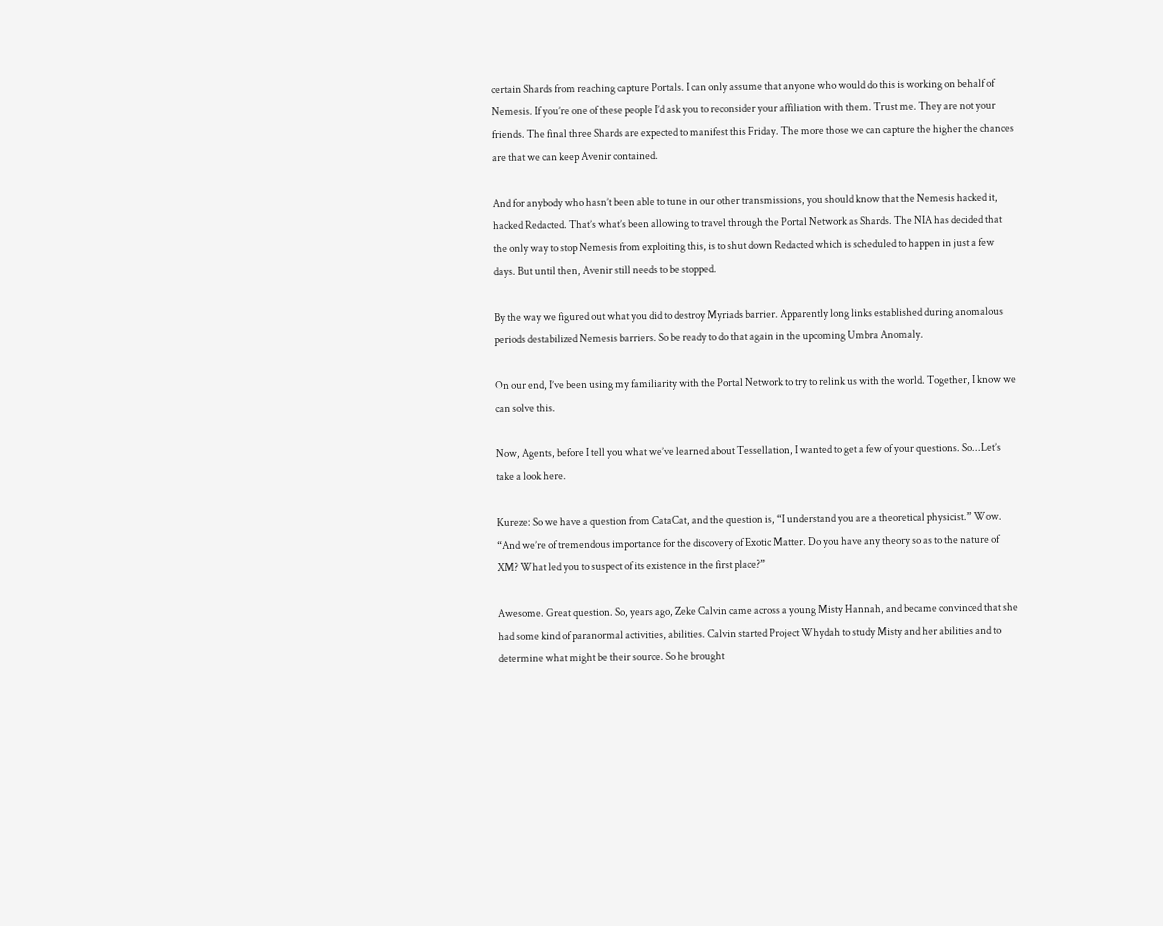certain Shards from reaching capture Portals. I can only assume that anyone who would do this is working on behalf of Nemesis. If you’re one of these people I’d ask you to reconsider your affiliation with them. Trust me. They are not your friends. The final three Shards are expected to manifest this Friday. The more those we can capture the higher the chances are that we can keep Avenir contained.

And for anybody who hasn’t been able to tune in our other transmissions, you should know that the Nemesis hacked it, hacked Redacted. That’s what’s been allowing to travel through the Portal Network as Shards. The NIA has decided that the only way to stop Nemesis from exploiting this, is to shut down Redacted which is scheduled to happen in just a few days. But until then, Avenir still needs to be stopped.

By the way we figured out what you did to destroy Myriads barrier. Apparently long links established during anomalous periods destabilized Nemesis barriers. So be ready to do that again in the upcoming Umbra Anomaly.

On our end, I’ve been using my familiarity with the Portal Network to try to relink us with the world. Together, I know we can solve this.

Now, Agents, before I tell you what we’ve learned about Tessellation, I wanted to get a few of your questions. So...Let’s take a look here.

Kureze: So we have a question from CataCat, and the question is, “I understand you are a theoretical physicist.” Wow. “And we’re of tremendous importance for the discovery of Exotic Matter. Do you have any theory so as to the nature of XM? What led you to suspect of its existence in the first place?”

Awesome. Great question. So, years ago, Zeke Calvin came across a young Misty Hannah, and became convinced that she had some kind of paranormal activities, abilities. Calvin started Project Whydah to study Misty and her abilities and to determine what might be their source. So he brought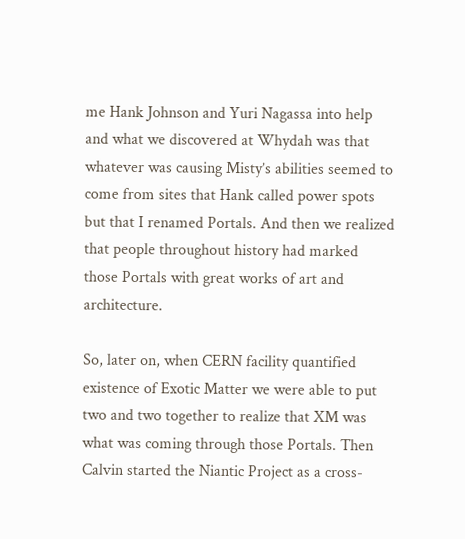me Hank Johnson and Yuri Nagassa into help and what we discovered at Whydah was that whatever was causing Misty’s abilities seemed to come from sites that Hank called power spots but that I renamed Portals. And then we realized that people throughout history had marked those Portals with great works of art and architecture.

So, later on, when CERN facility quantified existence of Exotic Matter we were able to put two and two together to realize that XM was what was coming through those Portals. Then Calvin started the Niantic Project as a cross-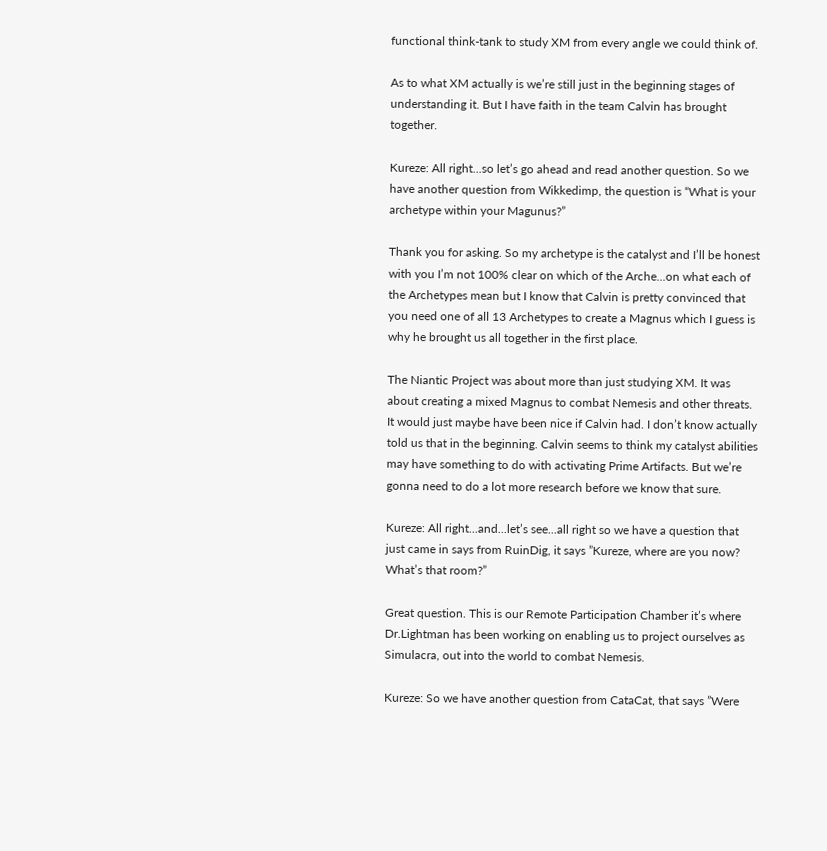functional think-tank to study XM from every angle we could think of.

As to what XM actually is we’re still just in the beginning stages of understanding it. But I have faith in the team Calvin has brought together.

Kureze: All right...so let’s go ahead and read another question. So we have another question from Wikkedimp, the question is “What is your archetype within your Magunus?”

Thank you for asking. So my archetype is the catalyst and I’ll be honest with you I’m not 100% clear on which of the Arche...on what each of the Archetypes mean but I know that Calvin is pretty convinced that you need one of all 13 Archetypes to create a Magnus which I guess is why he brought us all together in the first place.

The Niantic Project was about more than just studying XM. It was about creating a mixed Magnus to combat Nemesis and other threats. It would just maybe have been nice if Calvin had. I don’t know actually told us that in the beginning. Calvin seems to think my catalyst abilities may have something to do with activating Prime Artifacts. But we’re gonna need to do a lot more research before we know that sure.

Kureze: All right...and...let’s see...all right so we have a question that just came in says from RuinDig, it says ”Kureze, where are you now? What’s that room?”

Great question. This is our Remote Participation Chamber it’s where Dr.Lightman has been working on enabling us to project ourselves as Simulacra, out into the world to combat Nemesis.

Kureze: So we have another question from CataCat, that says ”Were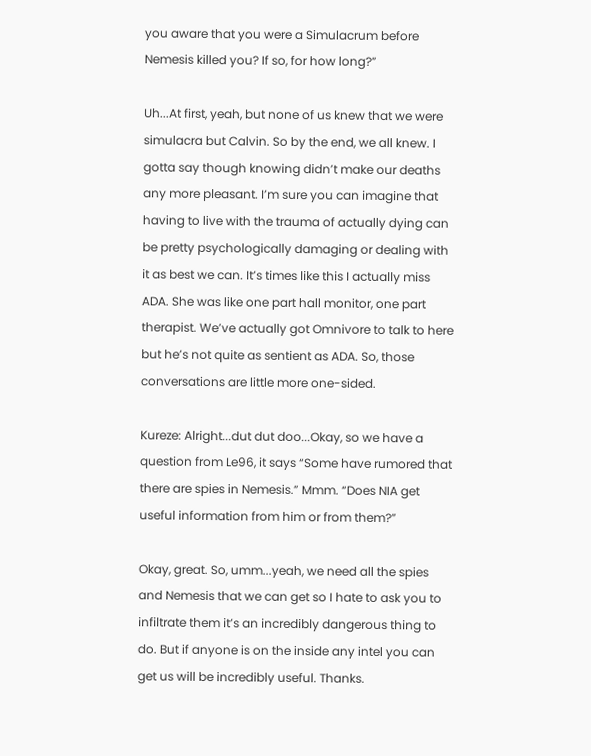you aware that you were a Simulacrum before Nemesis killed you? If so, for how long?”

Uh...At first, yeah, but none of us knew that we were simulacra but Calvin. So by the end, we all knew. I gotta say though knowing didn’t make our deaths any more pleasant. I’m sure you can imagine that having to live with the trauma of actually dying can be pretty psychologically damaging or dealing with it as best we can. It’s times like this I actually miss ADA. She was like one part hall monitor, one part therapist. We’ve actually got Omnivore to talk to here but he’s not quite as sentient as ADA. So, those conversations are little more one-sided.

Kureze: Alright...dut dut doo...Okay, so we have a question from Le96, it says “Some have rumored that there are spies in Nemesis.” Mmm. “Does NIA get useful information from him or from them?”

Okay, great. So, umm...yeah, we need all the spies and Nemesis that we can get so I hate to ask you to infiltrate them it’s an incredibly dangerous thing to do. But if anyone is on the inside any intel you can get us will be incredibly useful. Thanks.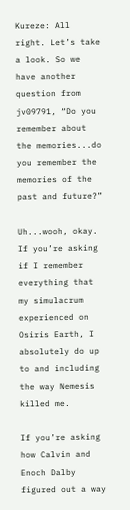Kureze: All right. Let’s take a look. So we have another question from jv09791, “Do you remember about the memories...do you remember the memories of the past and future?”

Uh...wooh, okay. If you’re asking if I remember everything that my simulacrum experienced on Osiris Earth, I absolutely do up to and including the way Nemesis killed me.

If you’re asking how Calvin and Enoch Dalby figured out a way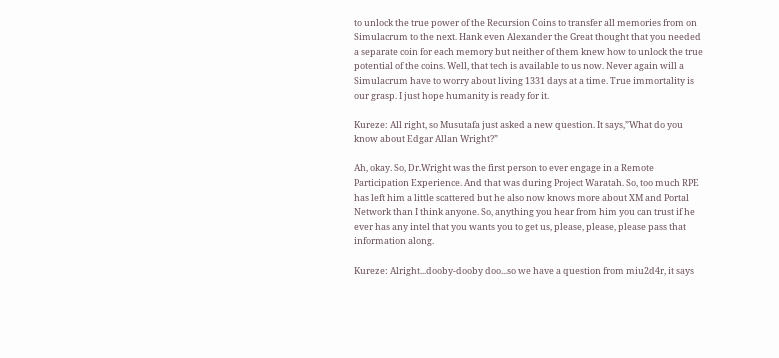to unlock the true power of the Recursion Coins to transfer all memories from on Simulacrum to the next. Hank even Alexander the Great thought that you needed a separate coin for each memory but neither of them knew how to unlock the true potential of the coins. Well, that tech is available to us now. Never again will a Simulacrum have to worry about living 1331 days at a time. True immortality is our grasp. I just hope humanity is ready for it.

Kureze: All right, so Musutafa just asked a new question. It says,”What do you know about Edgar Allan Wright?”

Ah, okay. So, Dr.Wright was the first person to ever engage in a Remote Participation Experience. And that was during Project Waratah. So, too much RPE has left him a little scattered but he also now knows more about XM and Portal Network than I think anyone. So, anything you hear from him you can trust if he ever has any intel that you wants you to get us, please, please, please pass that information along.

Kureze: Alright...dooby-dooby doo...so we have a question from miu2d4r, it says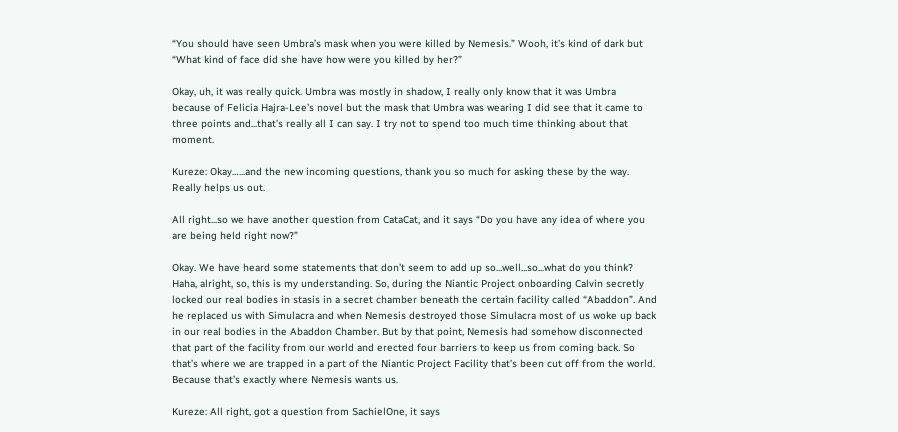“You should have seen Umbra’s mask when you were killed by Nemesis.” Wooh, it’s kind of dark but “What kind of face did she have how were you killed by her?”

Okay, uh, it was really quick. Umbra was mostly in shadow, I really only know that it was Umbra because of Felicia Hajra-Lee’s novel but the mask that Umbra was wearing I did see that it came to three points and...that’s really all I can say. I try not to spend too much time thinking about that moment.

Kureze: Okay…...and the new incoming questions, thank you so much for asking these by the way. Really helps us out.

All right...so we have another question from CataCat, and it says “Do you have any idea of where you are being held right now?”

Okay. We have heard some statements that don’t seem to add up so...well...so...what do you think? Haha, alright, so, this is my understanding. So, during the Niantic Project onboarding Calvin secretly locked our real bodies in stasis in a secret chamber beneath the certain facility called “Abaddon”. And he replaced us with Simulacra and when Nemesis destroyed those Simulacra most of us woke up back in our real bodies in the Abaddon Chamber. But by that point, Nemesis had somehow disconnected that part of the facility from our world and erected four barriers to keep us from coming back. So that’s where we are trapped in a part of the Niantic Project Facility that’s been cut off from the world. Because that’s exactly where Nemesis wants us.

Kureze: All right, got a question from SachielOne, it says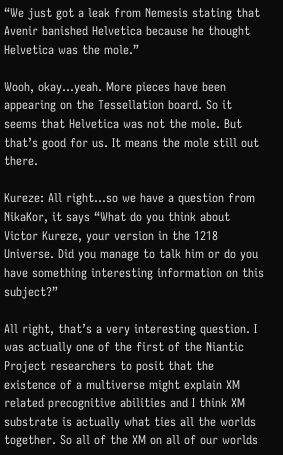“We just got a leak from Nemesis stating that Avenir banished Helvetica because he thought Helvetica was the mole.”

Wooh, okay...yeah. More pieces have been appearing on the Tessellation board. So it seems that Helvetica was not the mole. But that’s good for us. It means the mole still out there.

Kureze: All right...so we have a question from NikaKor, it says “What do you think about Victor Kureze, your version in the 1218 Universe. Did you manage to talk him or do you have something interesting information on this subject?”

All right, that’s a very interesting question. I was actually one of the first of the Niantic Project researchers to posit that the existence of a multiverse might explain XM related precognitive abilities and I think XM substrate is actually what ties all the worlds together. So all of the XM on all of our worlds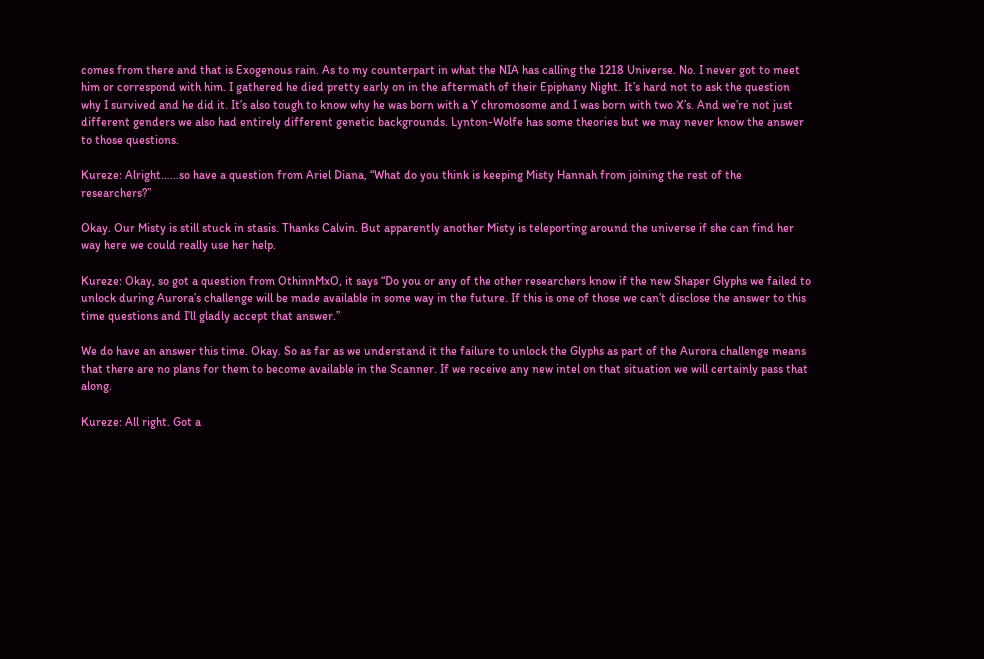comes from there and that is Exogenous rain. As to my counterpart in what the NIA has calling the 1218 Universe. No. I never got to meet him or correspond with him. I gathered he died pretty early on in the aftermath of their Epiphany Night. It’s hard not to ask the question why I survived and he did it. It’s also tough to know why he was born with a Y chromosome and I was born with two X’s. And we’re not just different genders we also had entirely different genetic backgrounds. Lynton-Wolfe has some theories but we may never know the answer to those questions.

Kureze: Alright…...so have a question from Ariel Diana, “What do you think is keeping Misty Hannah from joining the rest of the researchers?”

Okay. Our Misty is still stuck in stasis. Thanks Calvin. But apparently another Misty is teleporting around the universe if she can find her way here we could really use her help.

Kureze: Okay, so got a question from OthinnMxO, it says “Do you or any of the other researchers know if the new Shaper Glyphs we failed to unlock during Aurora’s challenge will be made available in some way in the future. If this is one of those we can’t disclose the answer to this time questions and I’ll gladly accept that answer.”

We do have an answer this time. Okay. So as far as we understand it the failure to unlock the Glyphs as part of the Aurora challenge means that there are no plans for them to become available in the Scanner. If we receive any new intel on that situation we will certainly pass that along.

Kureze: All right. Got a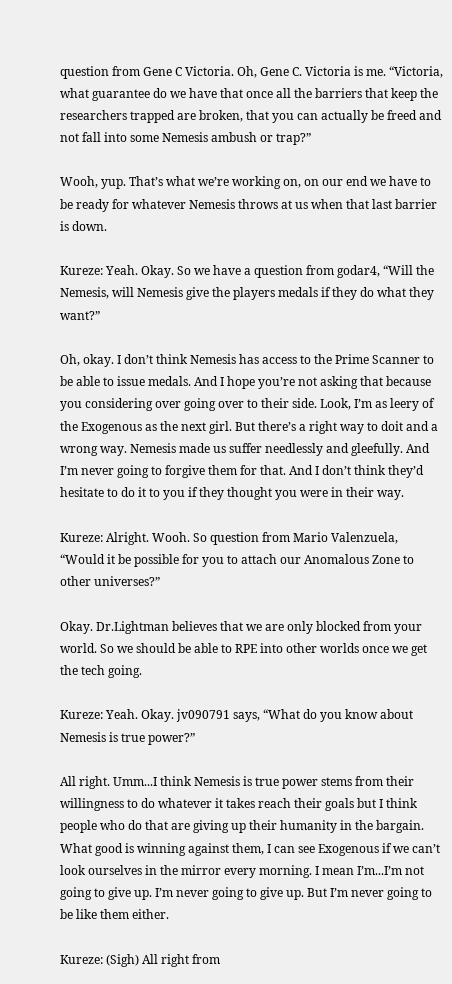question from Gene C Victoria. Oh, Gene C. Victoria is me. “Victoria, what guarantee do we have that once all the barriers that keep the researchers trapped are broken, that you can actually be freed and not fall into some Nemesis ambush or trap?”

Wooh, yup. That’s what we’re working on, on our end we have to be ready for whatever Nemesis throws at us when that last barrier is down.

Kureze: Yeah. Okay. So we have a question from godar4, “Will the Nemesis, will Nemesis give the players medals if they do what they want?”

Oh, okay. I don’t think Nemesis has access to the Prime Scanner to be able to issue medals. And I hope you’re not asking that because you considering over going over to their side. Look, I’m as leery of the Exogenous as the next girl. But there’s a right way to doit and a wrong way. Nemesis made us suffer needlessly and gleefully. And I’m never going to forgive them for that. And I don’t think they’d hesitate to do it to you if they thought you were in their way.

Kureze: Alright. Wooh. So question from Mario Valenzuela, “Would it be possible for you to attach our Anomalous Zone to other universes?”

Okay. Dr.Lightman believes that we are only blocked from your world. So we should be able to RPE into other worlds once we get the tech going.

Kureze: Yeah. Okay. jv090791 says, “What do you know about Nemesis is true power?”

All right. Umm...I think Nemesis is true power stems from their willingness to do whatever it takes reach their goals but I think people who do that are giving up their humanity in the bargain. What good is winning against them, I can see Exogenous if we can’t look ourselves in the mirror every morning. I mean I’m...I’m not going to give up. I’m never going to give up. But I’m never going to be like them either.

Kureze: (Sigh) All right from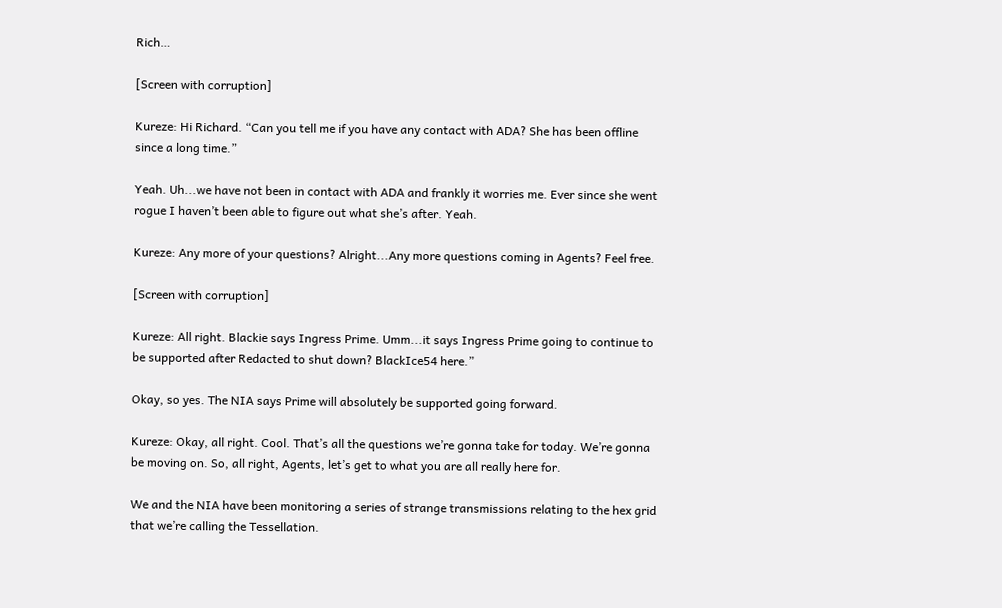Rich…

[Screen with corruption]

Kureze: Hi Richard. “Can you tell me if you have any contact with ADA? She has been offline since a long time.”

Yeah. Uh...we have not been in contact with ADA and frankly it worries me. Ever since she went rogue I haven’t been able to figure out what she’s after. Yeah.

Kureze: Any more of your questions? Alright...Any more questions coming in Agents? Feel free.

[Screen with corruption]

Kureze: All right. Blackie says Ingress Prime. Umm...it says Ingress Prime going to continue to be supported after Redacted to shut down? BlackIce54 here.”

Okay, so yes. The NIA says Prime will absolutely be supported going forward.

Kureze: Okay, all right. Cool. That’s all the questions we’re gonna take for today. We’re gonna be moving on. So, all right, Agents, let’s get to what you are all really here for.

We and the NIA have been monitoring a series of strange transmissions relating to the hex grid that we’re calling the Tessellation.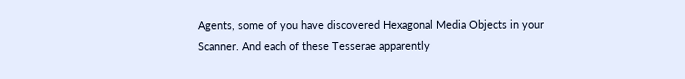Agents, some of you have discovered Hexagonal Media Objects in your Scanner. And each of these Tesserae apparently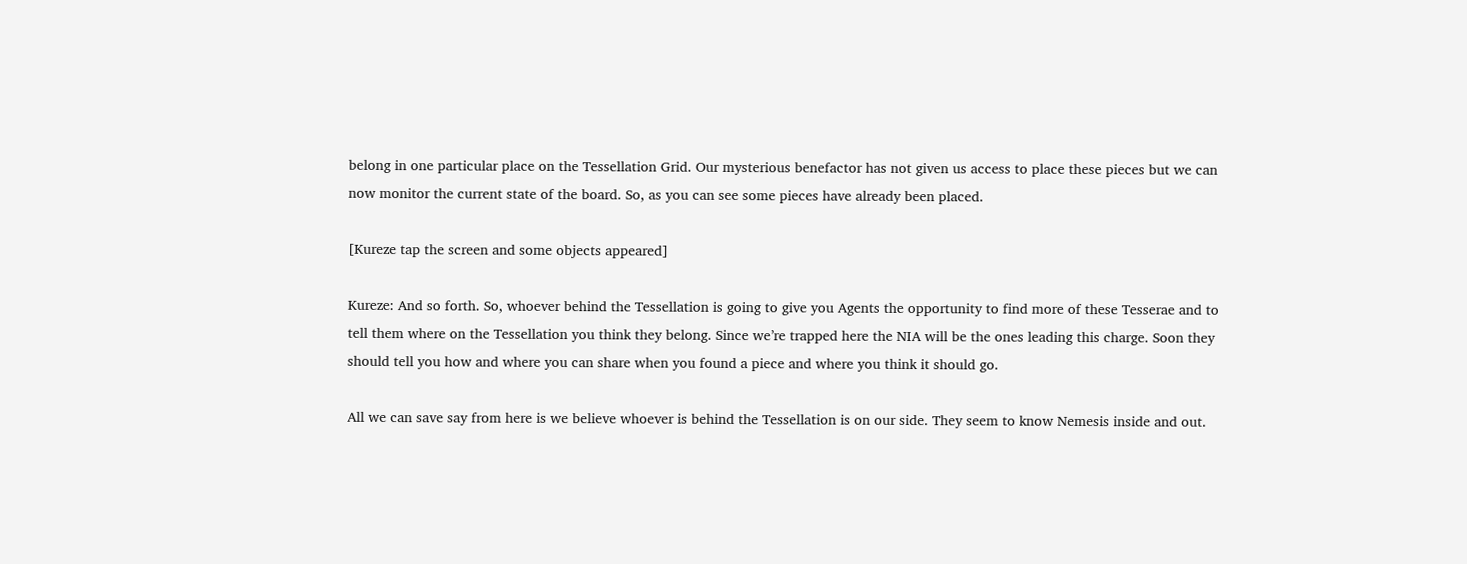belong in one particular place on the Tessellation Grid. Our mysterious benefactor has not given us access to place these pieces but we can now monitor the current state of the board. So, as you can see some pieces have already been placed.

[Kureze tap the screen and some objects appeared]

Kureze: And so forth. So, whoever behind the Tessellation is going to give you Agents the opportunity to find more of these Tesserae and to tell them where on the Tessellation you think they belong. Since we’re trapped here the NIA will be the ones leading this charge. Soon they should tell you how and where you can share when you found a piece and where you think it should go.

All we can save say from here is we believe whoever is behind the Tessellation is on our side. They seem to know Nemesis inside and out.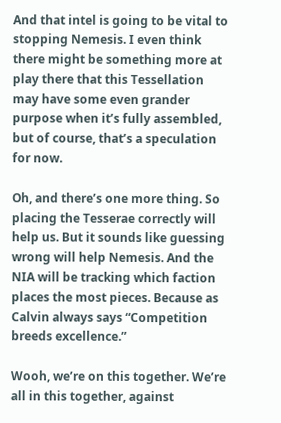And that intel is going to be vital to stopping Nemesis. I even think there might be something more at play there that this Tessellation may have some even grander purpose when it’s fully assembled, but of course, that’s a speculation for now.

Oh, and there’s one more thing. So placing the Tesserae correctly will help us. But it sounds like guessing wrong will help Nemesis. And the NIA will be tracking which faction places the most pieces. Because as Calvin always says “Competition breeds excellence.”

Wooh, we’re on this together. We’re all in this together, against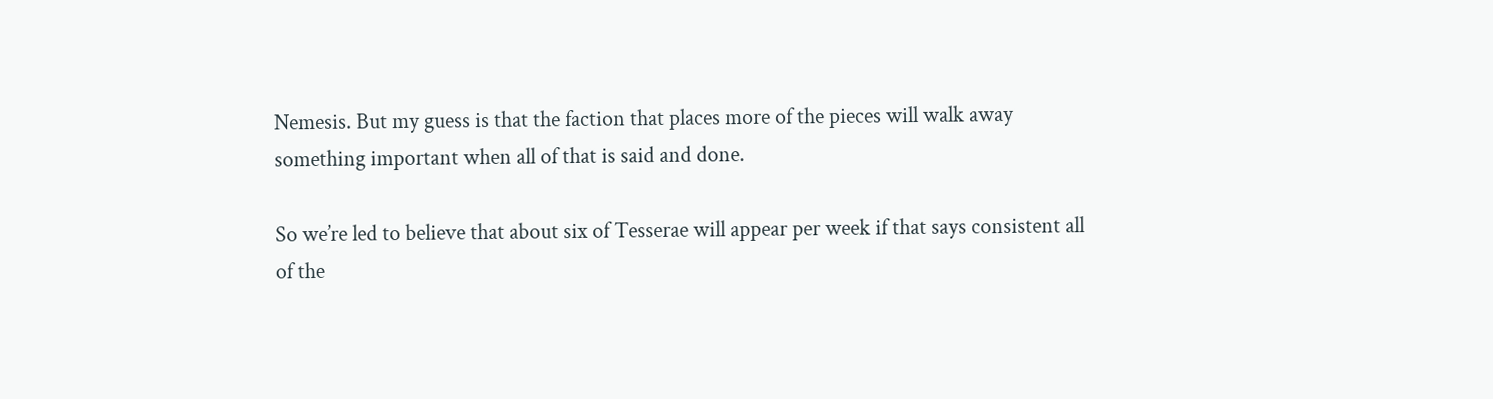Nemesis. But my guess is that the faction that places more of the pieces will walk away something important when all of that is said and done.

So we’re led to believe that about six of Tesserae will appear per week if that says consistent all of the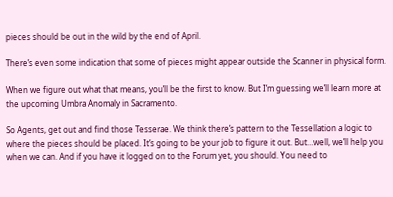pieces should be out in the wild by the end of April.

There’s even some indication that some of pieces might appear outside the Scanner in physical form.

When we figure out what that means, you’ll be the first to know. But I’m guessing we’ll learn more at the upcoming Umbra Anomaly in Sacramento.

So Agents, get out and find those Tesserae. We think there’s pattern to the Tessellation a logic to where the pieces should be placed. It’s going to be your job to figure it out. But…well, we’ll help you when we can. And if you have it logged on to the Forum yet, you should. You need to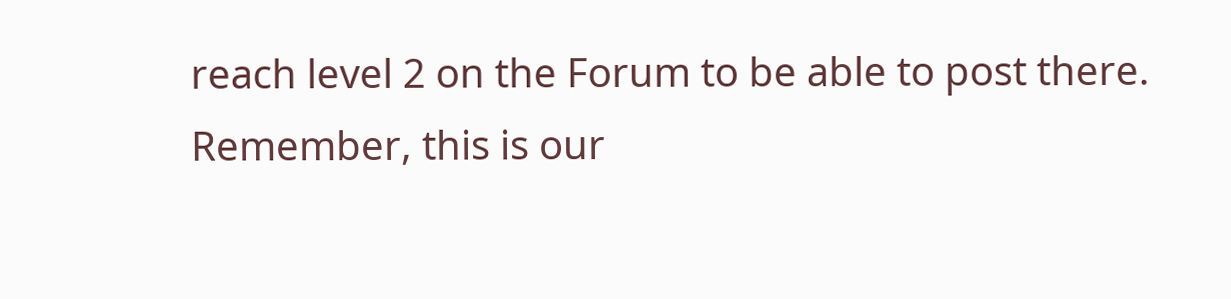reach level 2 on the Forum to be able to post there.
Remember, this is our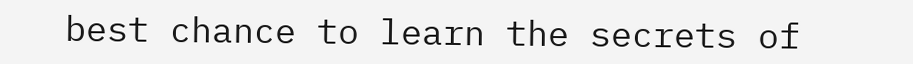best chance to learn the secrets of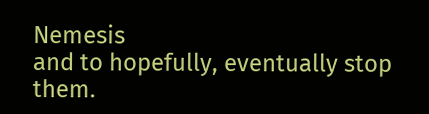Nemesis
and to hopefully, eventually stop them.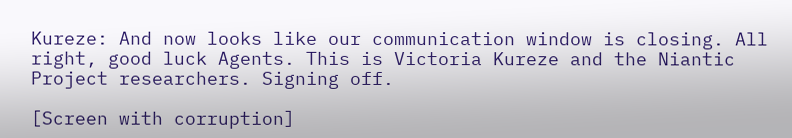Kureze: And now looks like our communication window is closing. All right, good luck Agents. This is Victoria Kureze and the Niantic Project researchers. Signing off.

[Screen with corruption]